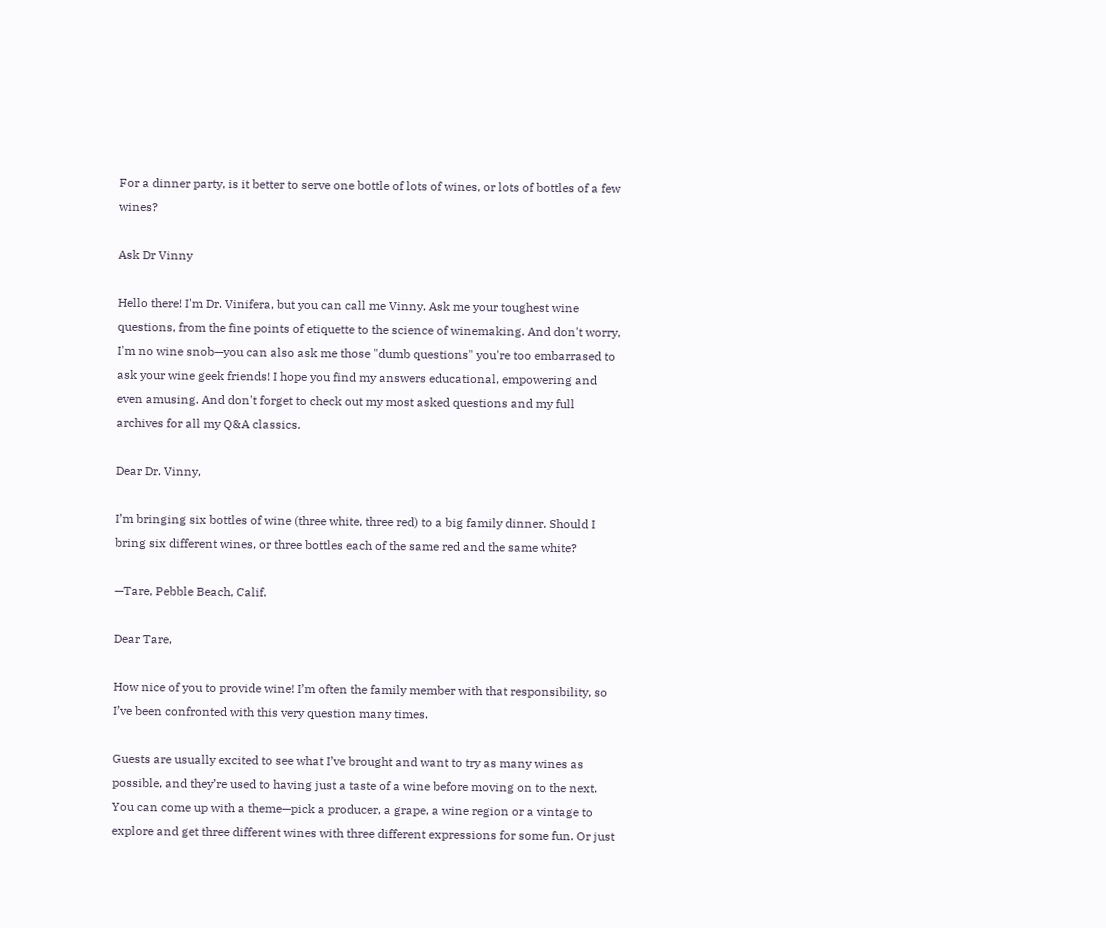For a dinner party, is it better to serve one bottle of lots of wines, or lots of bottles of a few wines?

Ask Dr Vinny

Hello there! I'm Dr. Vinifera, but you can call me Vinny. Ask me your toughest wine questions, from the fine points of etiquette to the science of winemaking. And don't worry, I'm no wine snob—you can also ask me those "dumb questions" you're too embarrased to ask your wine geek friends! I hope you find my answers educational, empowering and even amusing. And don't forget to check out my most asked questions and my full archives for all my Q&A classics.

Dear Dr. Vinny,

I’m bringing six bottles of wine (three white, three red) to a big family dinner. Should I bring six different wines, or three bottles each of the same red and the same white?

—Tare, Pebble Beach, Calif.

Dear Tare,

How nice of you to provide wine! I’m often the family member with that responsibility, so I’ve been confronted with this very question many times.

Guests are usually excited to see what I’ve brought and want to try as many wines as possible, and they’re used to having just a taste of a wine before moving on to the next. You can come up with a theme—pick a producer, a grape, a wine region or a vintage to explore and get three different wines with three different expressions for some fun. Or just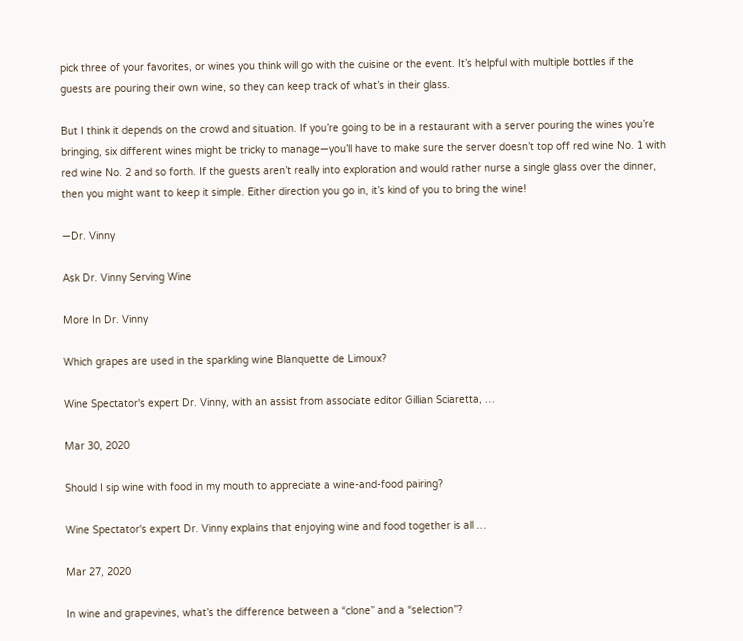pick three of your favorites, or wines you think will go with the cuisine or the event. It’s helpful with multiple bottles if the guests are pouring their own wine, so they can keep track of what’s in their glass.

But I think it depends on the crowd and situation. If you’re going to be in a restaurant with a server pouring the wines you’re bringing, six different wines might be tricky to manage—you’ll have to make sure the server doesn’t top off red wine No. 1 with red wine No. 2 and so forth. If the guests aren’t really into exploration and would rather nurse a single glass over the dinner, then you might want to keep it simple. Either direction you go in, it’s kind of you to bring the wine!

—Dr. Vinny

Ask Dr. Vinny Serving Wine

More In Dr. Vinny

Which grapes are used in the sparkling wine Blanquette de Limoux?

Wine Spectator's expert Dr. Vinny, with an assist from associate editor Gillian Sciaretta, …

Mar 30, 2020

Should I sip wine with food in my mouth to appreciate a wine-and-food pairing?

Wine Spectator's expert Dr. Vinny explains that enjoying wine and food together is all …

Mar 27, 2020

In wine and grapevines, what’s the difference between a “clone” and a “selection”?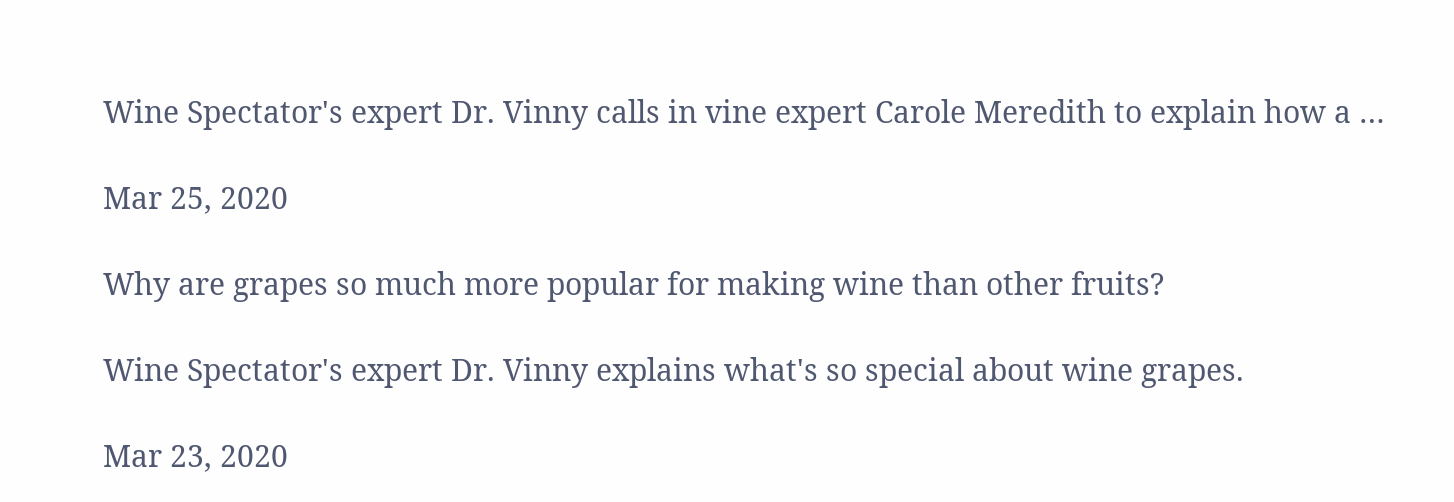Wine Spectator's expert Dr. Vinny calls in vine expert Carole Meredith to explain how a …

Mar 25, 2020

Why are grapes so much more popular for making wine than other fruits?

Wine Spectator's expert Dr. Vinny explains what's so special about wine grapes.

Mar 23, 2020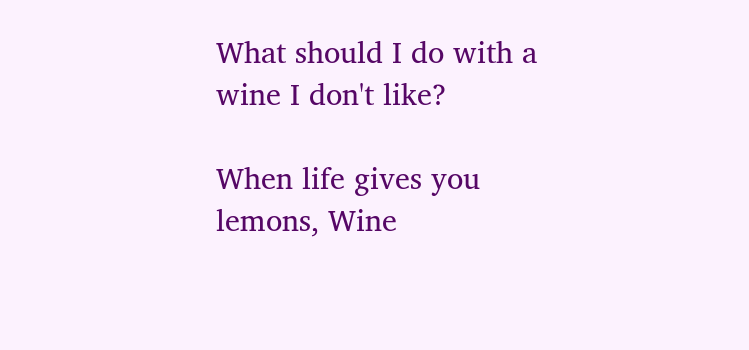What should I do with a wine I don't like?

When life gives you lemons, Wine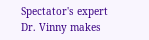Spectator's expert Dr. Vinny makes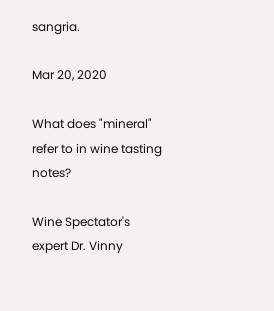sangria.

Mar 20, 2020

What does "mineral" refer to in wine tasting notes?

Wine Spectator's expert Dr. Vinny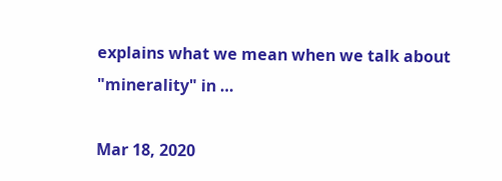explains what we mean when we talk about "minerality" in …

Mar 18, 2020